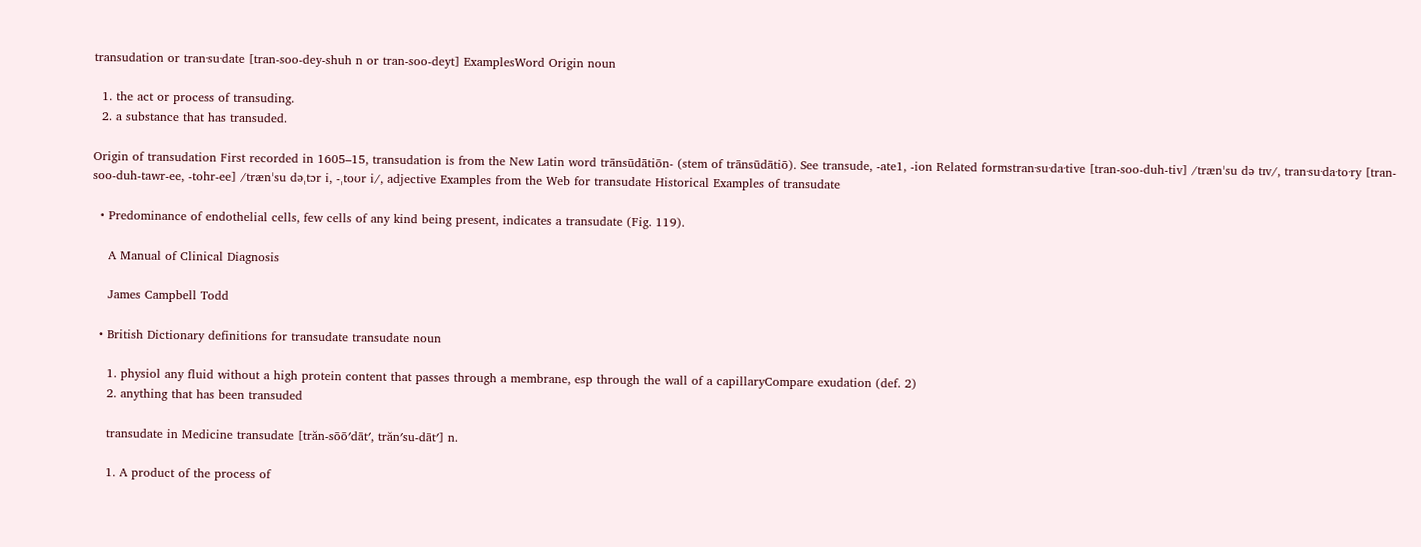transudation or tran·su·date [tran-soo-dey-shuh n or tran-soo-deyt] ExamplesWord Origin noun

  1. the act or process of transuding.
  2. a substance that has transuded.

Origin of transudation First recorded in 1605–15, transudation is from the New Latin word trānsūdātiōn- (stem of trānsūdātiō). See transude, -ate1, -ion Related formstran·su·da·tive [tran-soo-duh-tiv] /trænˈsu də tɪv/, tran·su·da·to·ry [tran-soo-duh-tawr-ee, -tohr-ee] /trænˈsu dəˌtɔr i, -ˌtoʊr i/, adjective Examples from the Web for transudate Historical Examples of transudate

  • Predominance of endothelial cells, few cells of any kind being present, indicates a transudate (Fig. 119).

    A Manual of Clinical Diagnosis

    James Campbell Todd

  • British Dictionary definitions for transudate transudate noun

    1. physiol any fluid without a high protein content that passes through a membrane, esp through the wall of a capillaryCompare exudation (def. 2)
    2. anything that has been transuded

    transudate in Medicine transudate [trăn-sōō′dāt′, trăn′su-dāt′] n.

    1. A product of the process of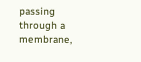passing through a membrane,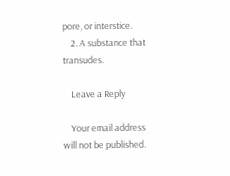pore, or interstice.
    2. A substance that transudes.

    Leave a Reply

    Your email address will not be published.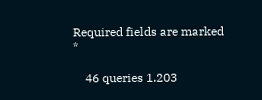Required fields are marked *

    46 queries 1.203